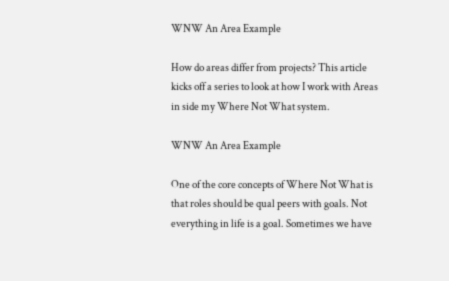WNW An Area Example

How do areas differ from projects? This article kicks off a series to look at how I work with Areas in side my Where Not What system.

WNW An Area Example

One of the core concepts of Where Not What is that roles should be qual peers with goals. Not everything in life is a goal. Sometimes we have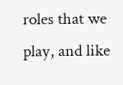roles that we play, and like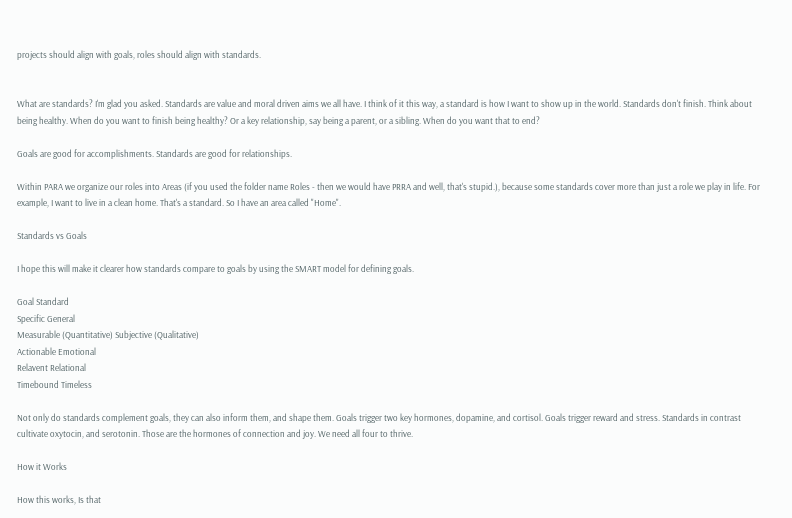projects should align with goals, roles should align with standards.


What are standards? I'm glad you asked. Standards are value and moral driven aims we all have. I think of it this way, a standard is how I want to show up in the world. Standards don't finish. Think about being healthy. When do you want to finish being healthy? Or a key relationship, say being a parent, or a sibling. When do you want that to end?

Goals are good for accomplishments. Standards are good for relationships.

Within PARA we organize our roles into Areas (if you used the folder name Roles - then we would have PRRA and well, that's stupid.), because some standards cover more than just a role we play in life. For example, I want to live in a clean home. That's a standard. So I have an area called "Home".

Standards vs Goals

I hope this will make it clearer how standards compare to goals by using the SMART model for defining goals.

Goal Standard
Specific General
Measurable (Quantitative) Subjective (Qualitative)
Actionable Emotional
Relavent Relational
Timebound Timeless

Not only do standards complement goals, they can also inform them, and shape them. Goals trigger two key hormones, dopamine, and cortisol. Goals trigger reward and stress. Standards in contrast cultivate oxytocin, and serotonin. Those are the hormones of connection and joy. We need all four to thrive.

How it Works

How this works, Is that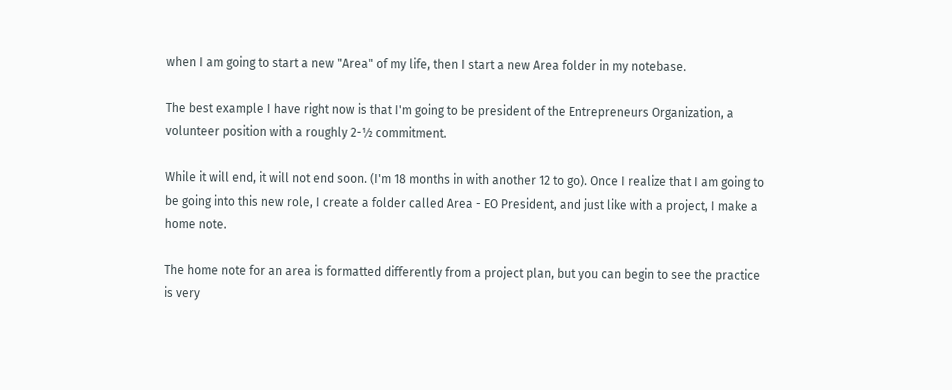when I am going to start a new "Area" of my life, then I start a new Area folder in my notebase.

The best example I have right now is that I'm going to be president of the Entrepreneurs Organization, a volunteer position with a roughly 2-½ commitment.

While it will end, it will not end soon. (I'm 18 months in with another 12 to go). Once I realize that I am going to be going into this new role, I create a folder called Area - EO President, and just like with a project, I make a home note.

The home note for an area is formatted differently from a project plan, but you can begin to see the practice is very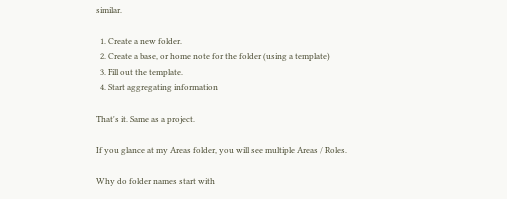similar.

  1. Create a new folder.
  2. Create a base, or home note for the folder (using a template)
  3. Fill out the template.
  4. Start aggregating information

That's it. Same as a project.

If you glance at my Areas folder, you will see multiple Areas / Roles.

Why do folder names start with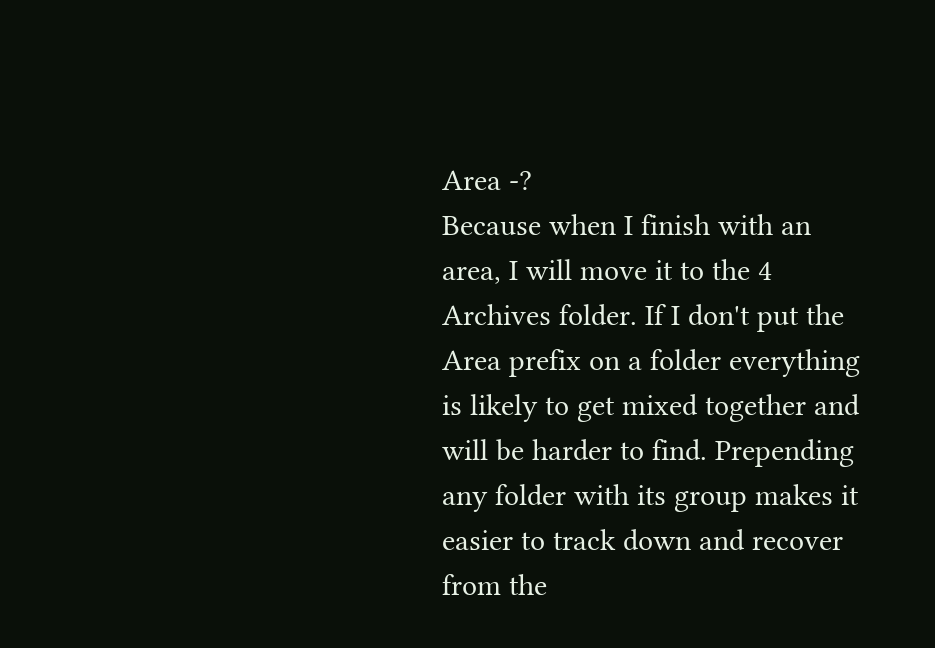Area -?
Because when I finish with an area, I will move it to the 4 Archives folder. If I don't put the Area prefix on a folder everything is likely to get mixed together and will be harder to find. Prepending any folder with its group makes it easier to track down and recover from the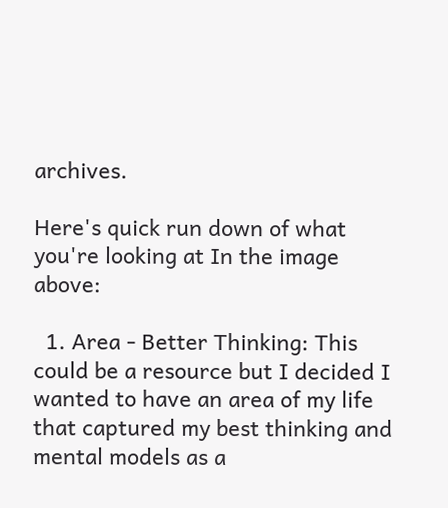archives.

Here's quick run down of what you're looking at In the image above:

  1. Area - Better Thinking: This could be a resource but I decided I wanted to have an area of my life that captured my best thinking and mental models as a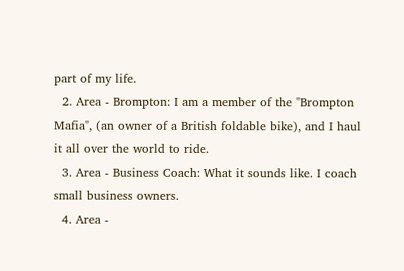part of my life.
  2. Area - Brompton: I am a member of the "Brompton Mafia", (an owner of a British foldable bike), and I haul it all over the world to ride.
  3. Area - Business Coach: What it sounds like. I coach small business owners.
  4. Area -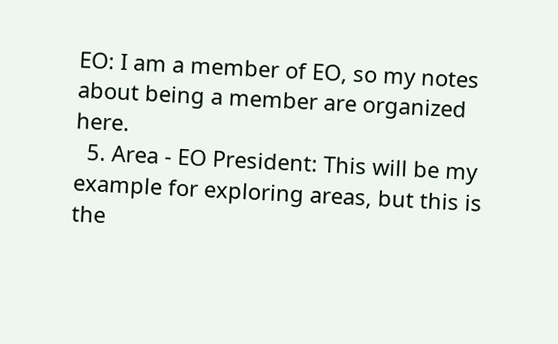EO: I am a member of EO, so my notes about being a member are organized here.
  5. Area - EO President: This will be my example for exploring areas, but this is the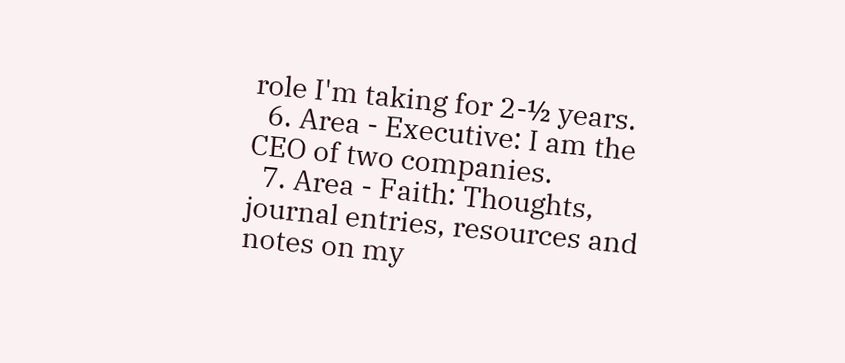role I'm taking for 2-½ years.
  6. Area - Executive: I am the CEO of two companies.
  7. Area - Faith: Thoughts, journal entries, resources and notes on my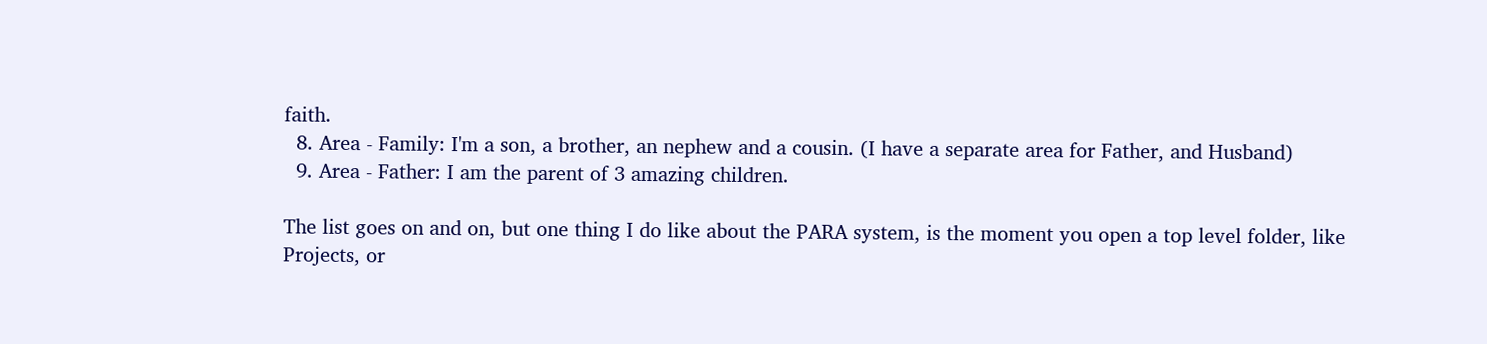faith.
  8. Area - Family: I'm a son, a brother, an nephew and a cousin. (I have a separate area for Father, and Husband)
  9. Area - Father: I am the parent of 3 amazing children.

The list goes on and on, but one thing I do like about the PARA system, is the moment you open a top level folder, like Projects, or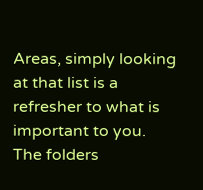Areas, simply looking at that list is a refresher to what is important to you. The folders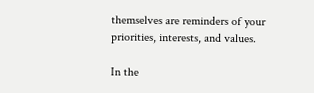themselves are reminders of your priorities, interests, and values.

In the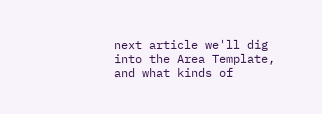next article we'll dig into the Area Template, and what kinds of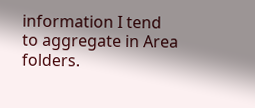information I tend to aggregate in Area folders.